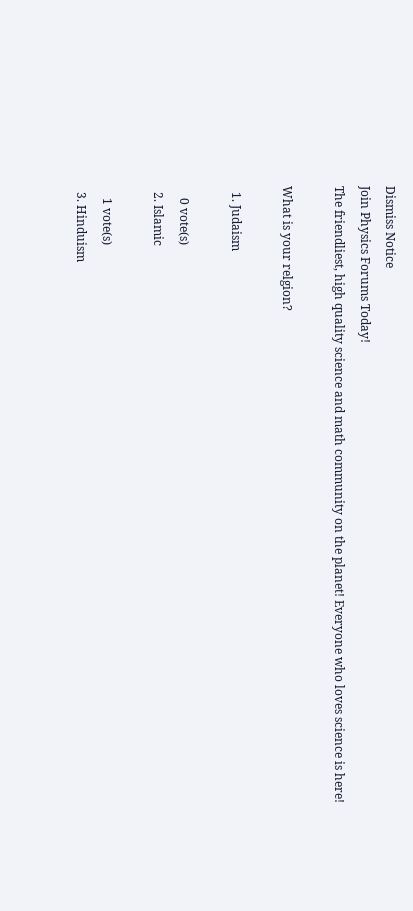Dismiss Notice
Join Physics Forums Today!
The friendliest, high quality science and math community on the planet! Everyone who loves science is here!

What is your relgion?

  1. Judaism

    0 vote(s)
  2. Islamic

    1 vote(s)
  3. Hinduism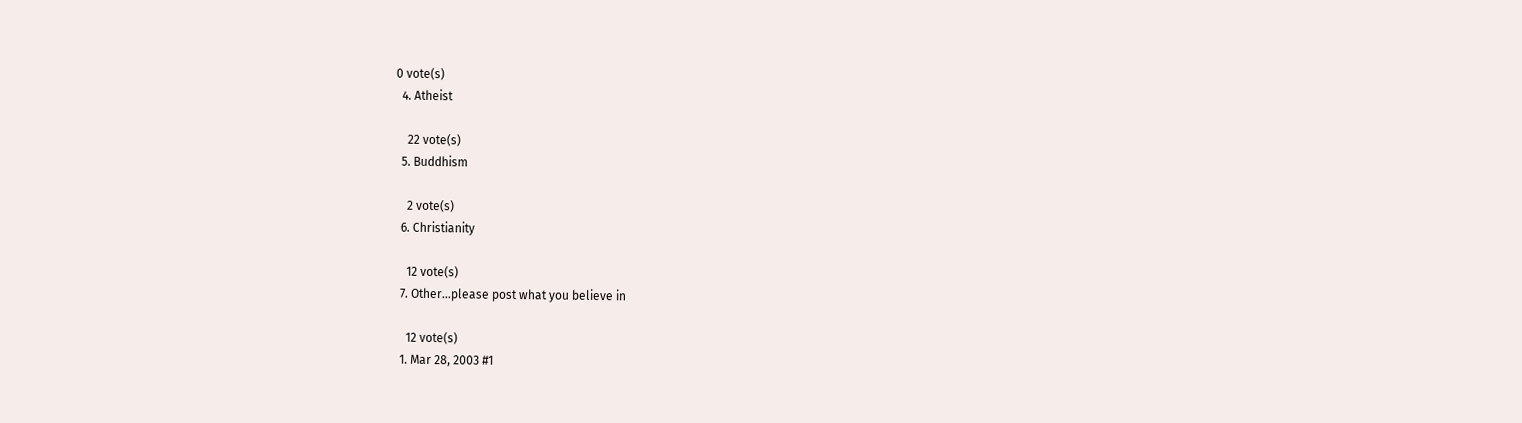0 vote(s)
  4. Atheist

    22 vote(s)
  5. Buddhism

    2 vote(s)
  6. Christianity

    12 vote(s)
  7. Other...please post what you believe in

    12 vote(s)
  1. Mar 28, 2003 #1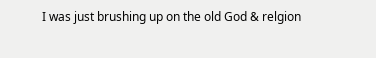I was just brushing up on the old God & relgion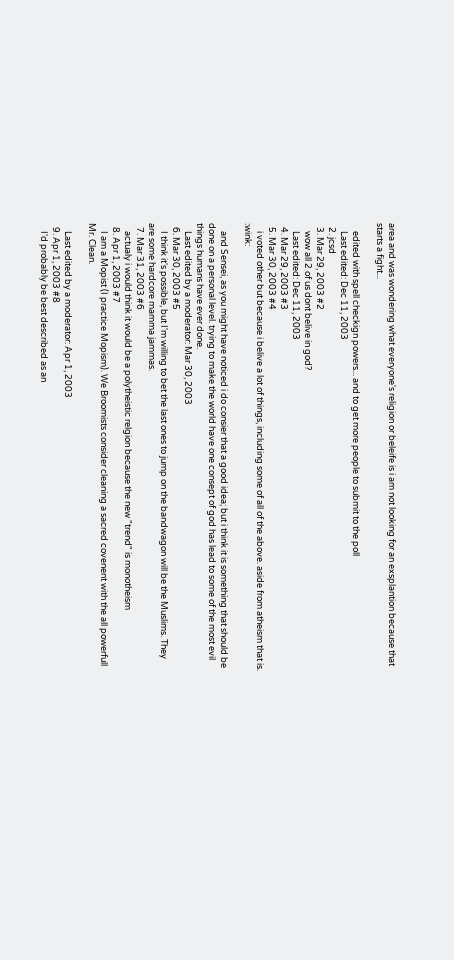area and was wondering what everyone's religion or beleife is i am not looking for an exsplantion because that starts a fight...

    edited with spell checkign powers... and to get more people to submit to the poll
    Last edited: Dec 11, 2003
  2. jcsd
  3. Mar 29, 2003 #2
    wow all 2 of us dont belive in god?
    Last edited: Dec 11, 2003
  4. Mar 29, 2003 #3
  5. Mar 30, 2003 #4
    i voted other but because i belive a lot of things, including some of all of the above. aside from atheism that is. :wink:

    and Sensei, as you might have noticed i do consier that a good idea; but i think it is something that should be done on a personal level. trying to make the world have one consept of god has lead to some of the most evil things humans have ever done.
    Last edited by a moderator: Mar 30, 2003
  6. Mar 30, 2003 #5
    I think it's possible, but I'm willing to bet the last ones to jump on the bandwagon will be the Muslims. They are some hardcore mamma jammas.
  7. Mar 31, 2003 #6
    actualy i would think it would be a polytheistic relgion because the new "trend" is monotheism
  8. Apr 1, 2003 #7
    I am a Mopist (I practice Mopism). We Broomists consider cleaning a sacred covenent with the all powerfull Mr. Clean.

    Last edited by a moderator: Apr 1, 2003
  9. Apr 1, 2003 #8
    I'd probably be best described as an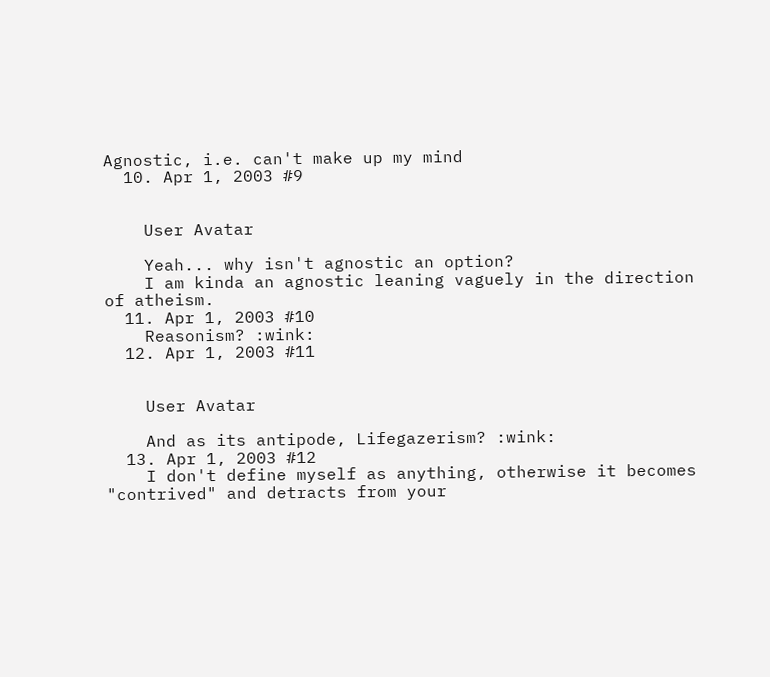Agnostic, i.e. can't make up my mind
  10. Apr 1, 2003 #9


    User Avatar

    Yeah... why isn't agnostic an option?
    I am kinda an agnostic leaning vaguely in the direction of atheism.
  11. Apr 1, 2003 #10
    Reasonism? :wink:
  12. Apr 1, 2003 #11


    User Avatar

    And as its antipode, Lifegazerism? :wink:
  13. Apr 1, 2003 #12
    I don't define myself as anything, otherwise it becomes "contrived" and detracts from your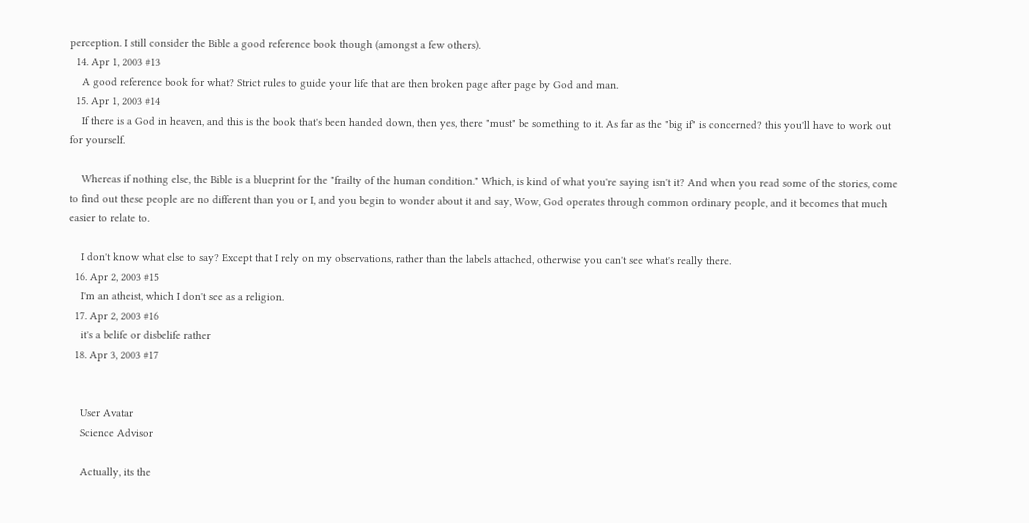perception. I still consider the Bible a good reference book though (amongst a few others).
  14. Apr 1, 2003 #13
    A good reference book for what? Strict rules to guide your life that are then broken page after page by God and man.
  15. Apr 1, 2003 #14
    If there is a God in heaven, and this is the book that's been handed down, then yes, there "must" be something to it. As far as the "big if" is concerned? this you'll have to work out for yourself.

    Whereas if nothing else, the Bible is a blueprint for the "frailty of the human condition." Which, is kind of what you're saying isn't it? And when you read some of the stories, come to find out these people are no different than you or I, and you begin to wonder about it and say, Wow, God operates through common ordinary people, and it becomes that much easier to relate to.

    I don't know what else to say? Except that I rely on my observations, rather than the labels attached, otherwise you can't see what's really there.
  16. Apr 2, 2003 #15
    I'm an atheist, which I don't see as a religion.
  17. Apr 2, 2003 #16
    it's a belife or disbelife rather
  18. Apr 3, 2003 #17


    User Avatar
    Science Advisor

    Actually, its the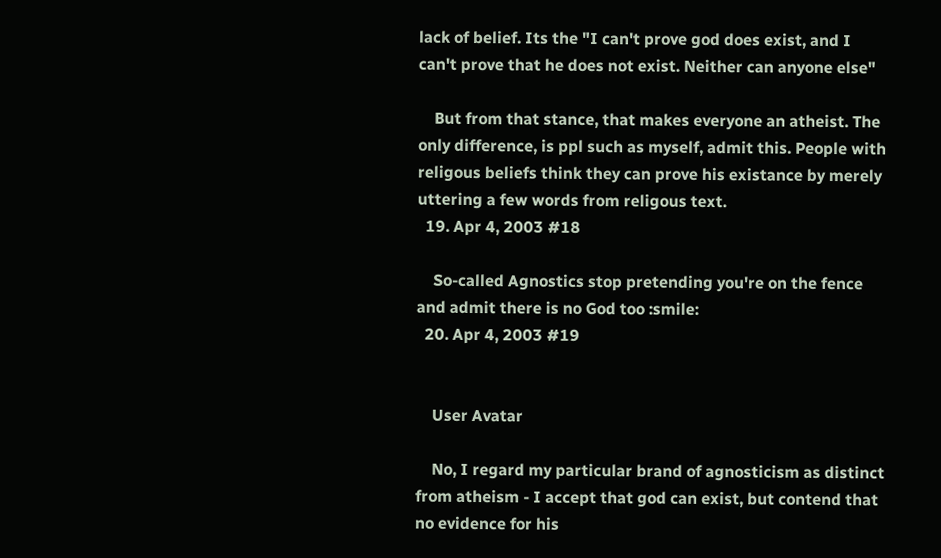lack of belief. Its the "I can't prove god does exist, and I can't prove that he does not exist. Neither can anyone else"

    But from that stance, that makes everyone an atheist. The only difference, is ppl such as myself, admit this. People with religous beliefs think they can prove his existance by merely uttering a few words from religous text.
  19. Apr 4, 2003 #18

    So-called Agnostics stop pretending you're on the fence and admit there is no God too :smile:
  20. Apr 4, 2003 #19


    User Avatar

    No, I regard my particular brand of agnosticism as distinct from atheism - I accept that god can exist, but contend that no evidence for his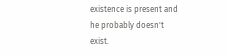existence is present and he probably doesn't exist.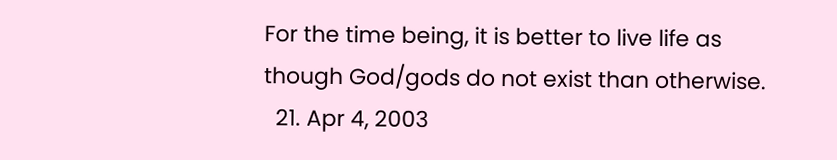For the time being, it is better to live life as though God/gods do not exist than otherwise.
  21. Apr 4, 2003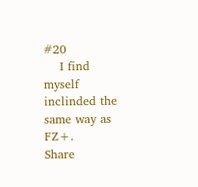#20
    I find myself inclinded the same way as FZ+.
Share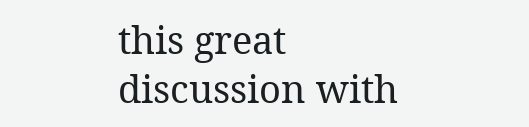this great discussion with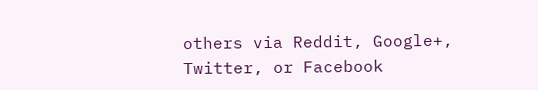others via Reddit, Google+, Twitter, or Facebook